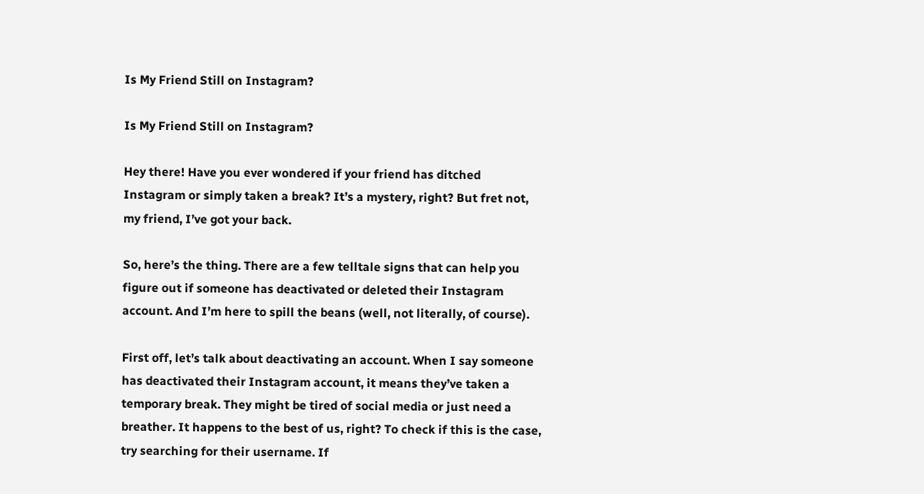Is My Friend Still on Instagram?

Is My Friend Still on Instagram?

Hey there! Have you ever wondered if your friend has ditched Instagram or simply taken a break? It’s a mystery, right? But fret not, my friend, I’ve got your back.

So, here’s the thing. There are a few telltale signs that can help you figure out if someone has deactivated or deleted their Instagram account. And I’m here to spill the beans (well, not literally, of course).

First off, let’s talk about deactivating an account. When I say someone has deactivated their Instagram account, it means they’ve taken a temporary break. They might be tired of social media or just need a breather. It happens to the best of us, right? To check if this is the case, try searching for their username. If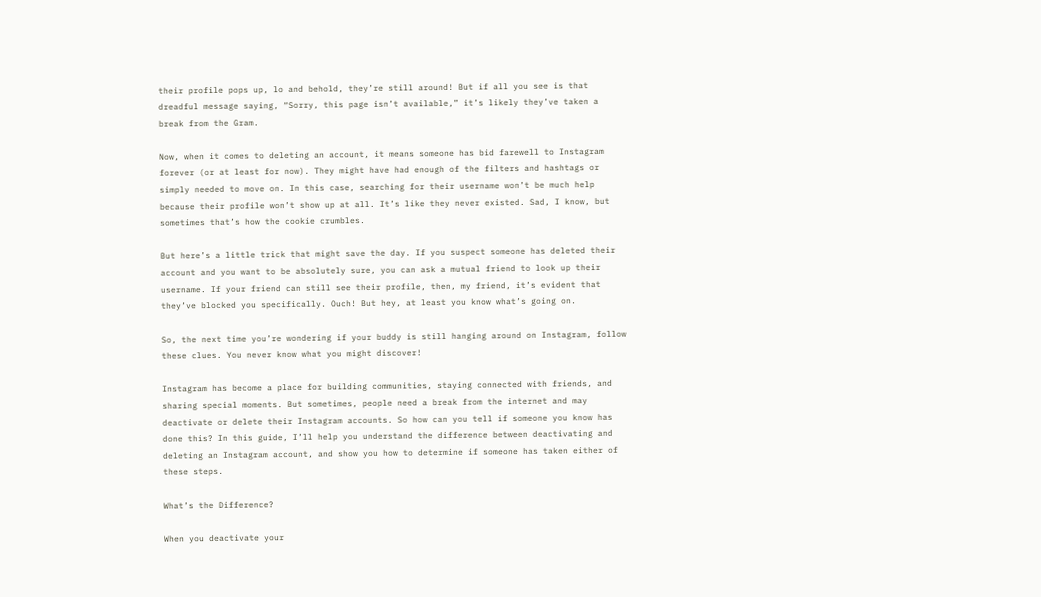their profile pops up, lo and behold, they’re still around! But if all you see is that dreadful message saying, “Sorry, this page isn’t available,” it’s likely they’ve taken a break from the Gram.

Now, when it comes to deleting an account, it means someone has bid farewell to Instagram forever (or at least for now). They might have had enough of the filters and hashtags or simply needed to move on. In this case, searching for their username won’t be much help because their profile won’t show up at all. It’s like they never existed. Sad, I know, but sometimes that’s how the cookie crumbles.

But here’s a little trick that might save the day. If you suspect someone has deleted their account and you want to be absolutely sure, you can ask a mutual friend to look up their username. If your friend can still see their profile, then, my friend, it’s evident that they’ve blocked you specifically. Ouch! But hey, at least you know what’s going on.

So, the next time you’re wondering if your buddy is still hanging around on Instagram, follow these clues. You never know what you might discover!

Instagram has become a place for building communities, staying connected with friends, and sharing special moments. But sometimes, people need a break from the internet and may deactivate or delete their Instagram accounts. So how can you tell if someone you know has done this? In this guide, I’ll help you understand the difference between deactivating and deleting an Instagram account, and show you how to determine if someone has taken either of these steps.

What’s the Difference?

When you deactivate your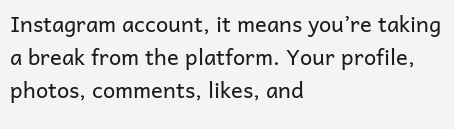Instagram account, it means you’re taking a break from the platform. Your profile, photos, comments, likes, and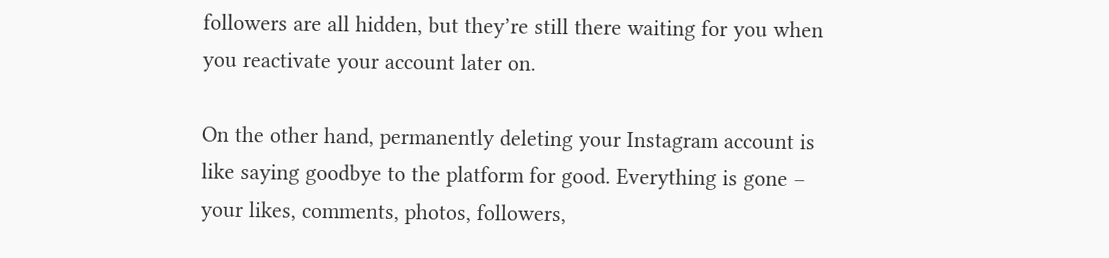followers are all hidden, but they’re still there waiting for you when you reactivate your account later on.

On the other hand, permanently deleting your Instagram account is like saying goodbye to the platform for good. Everything is gone – your likes, comments, photos, followers,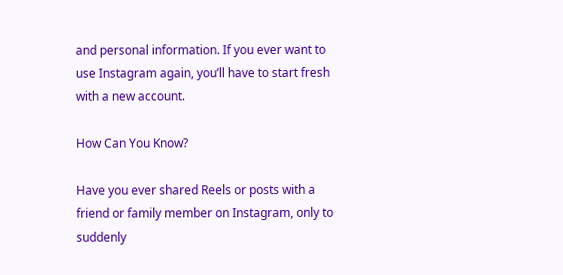and personal information. If you ever want to use Instagram again, you’ll have to start fresh with a new account.

How Can You Know?

Have you ever shared Reels or posts with a friend or family member on Instagram, only to suddenly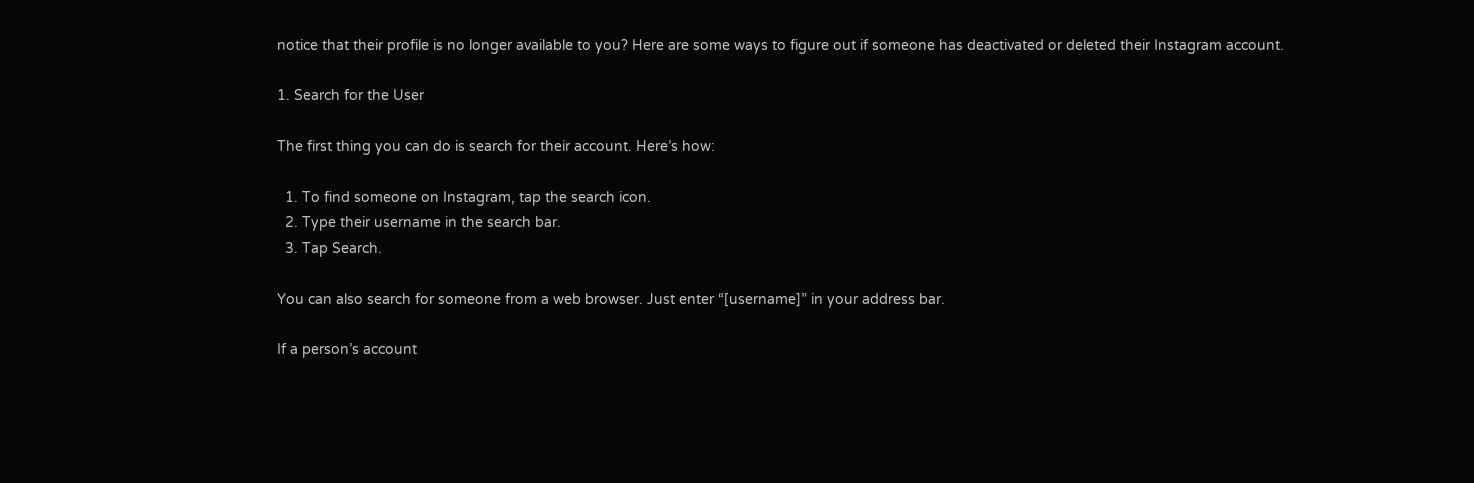notice that their profile is no longer available to you? Here are some ways to figure out if someone has deactivated or deleted their Instagram account.

1. Search for the User

The first thing you can do is search for their account. Here’s how:

  1. To find someone on Instagram, tap the search icon.
  2. Type their username in the search bar.
  3. Tap Search.

You can also search for someone from a web browser. Just enter “[username]” in your address bar.

If a person’s account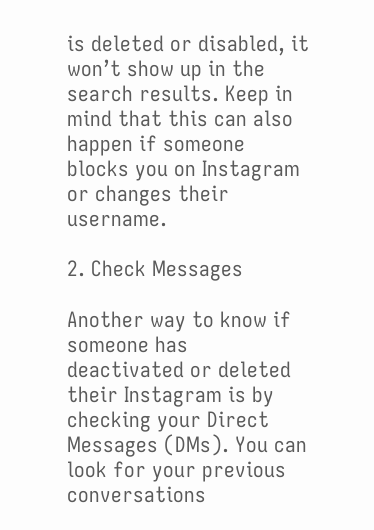is deleted or disabled, it won’t show up in the search results. Keep in mind that this can also happen if someone blocks you on Instagram or changes their username.

2. Check Messages

Another way to know if someone has deactivated or deleted their Instagram is by checking your Direct Messages (DMs). You can look for your previous conversations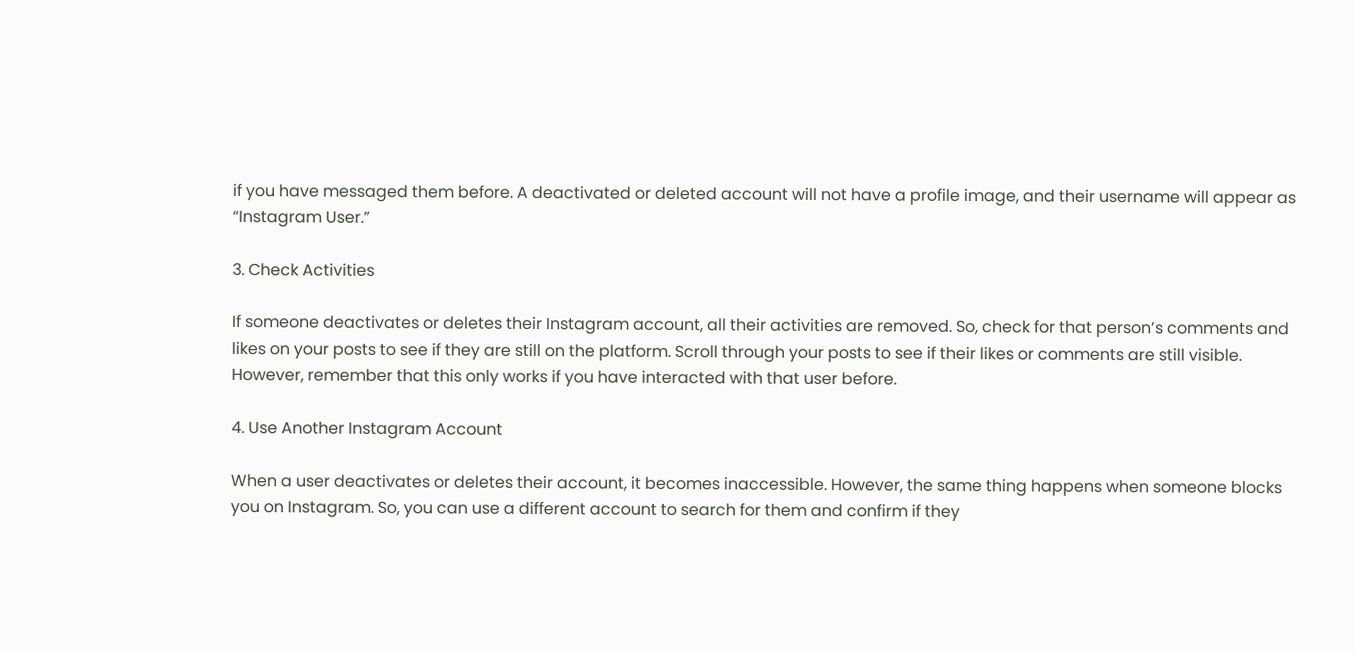if you have messaged them before. A deactivated or deleted account will not have a profile image, and their username will appear as “Instagram User.”

3. Check Activities

If someone deactivates or deletes their Instagram account, all their activities are removed. So, check for that person’s comments and likes on your posts to see if they are still on the platform. Scroll through your posts to see if their likes or comments are still visible. However, remember that this only works if you have interacted with that user before.

4. Use Another Instagram Account

When a user deactivates or deletes their account, it becomes inaccessible. However, the same thing happens when someone blocks you on Instagram. So, you can use a different account to search for them and confirm if they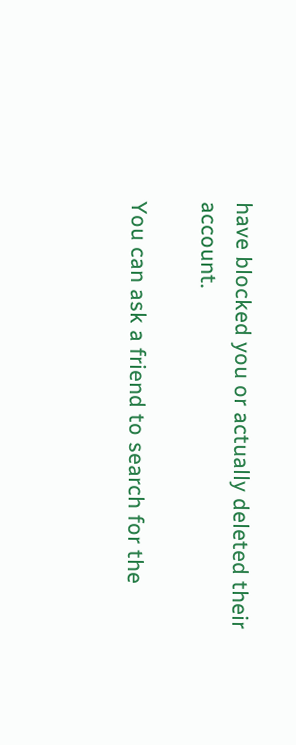have blocked you or actually deleted their account.

You can ask a friend to search for the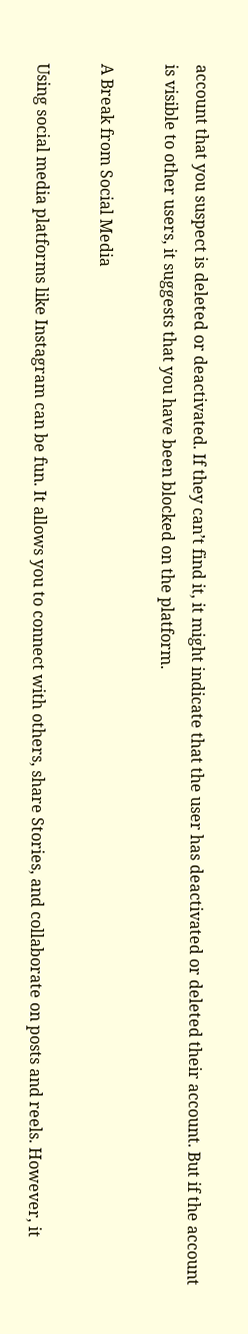account that you suspect is deleted or deactivated. If they can’t find it, it might indicate that the user has deactivated or deleted their account. But if the account is visible to other users, it suggests that you have been blocked on the platform.

A Break from Social Media

Using social media platforms like Instagram can be fun. It allows you to connect with others, share Stories, and collaborate on posts and reels. However, it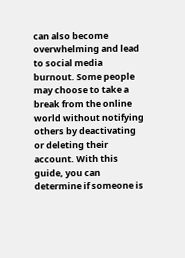can also become overwhelming and lead to social media burnout. Some people may choose to take a break from the online world without notifying others by deactivating or deleting their account. With this guide, you can determine if someone is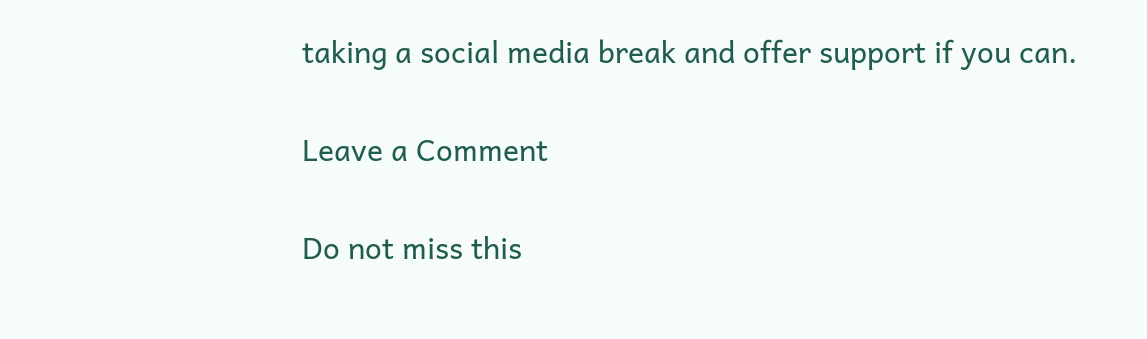taking a social media break and offer support if you can.

Leave a Comment

Do not miss this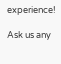experience!

Ask us any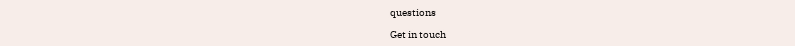questions

Get in touch